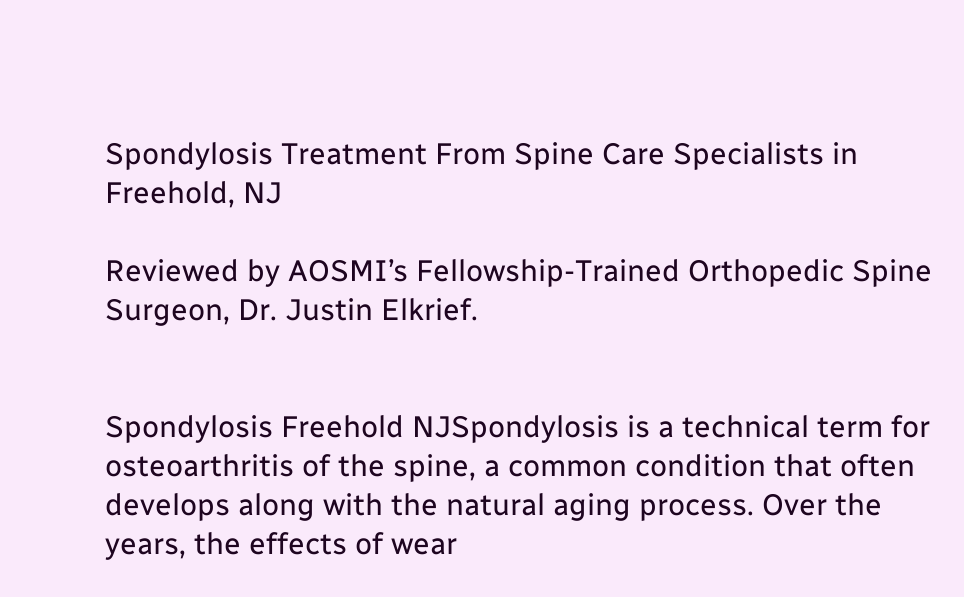Spondylosis Treatment From Spine Care Specialists in Freehold, NJ

Reviewed by AOSMI’s Fellowship-Trained Orthopedic Spine Surgeon, Dr. Justin Elkrief.


Spondylosis Freehold NJSpondylosis is a technical term for osteoarthritis of the spine, a common condition that often develops along with the natural aging process. Over the years, the effects of wear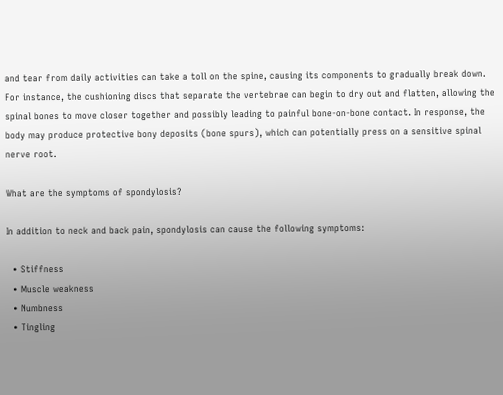and tear from daily activities can take a toll on the spine, causing its components to gradually break down. For instance, the cushioning discs that separate the vertebrae can begin to dry out and flatten, allowing the spinal bones to move closer together and possibly leading to painful bone-on-bone contact. In response, the body may produce protective bony deposits (bone spurs), which can potentially press on a sensitive spinal nerve root.

What are the symptoms of spondylosis?

In addition to neck and back pain, spondylosis can cause the following symptoms:

  • Stiffness
  • Muscle weakness
  • Numbness
  • Tingling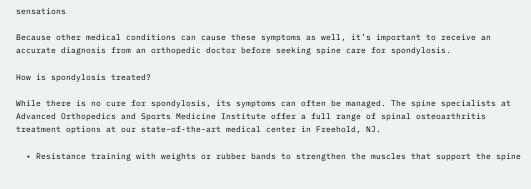sensations

Because other medical conditions can cause these symptoms as well, it’s important to receive an accurate diagnosis from an orthopedic doctor before seeking spine care for spondylosis.

How is spondylosis treated?

While there is no cure for spondylosis, its symptoms can often be managed. The spine specialists at Advanced Orthopedics and Sports Medicine Institute offer a full range of spinal osteoarthritis treatment options at our state-of-the-art medical center in Freehold, NJ.

  • Resistance training with weights or rubber bands to strengthen the muscles that support the spine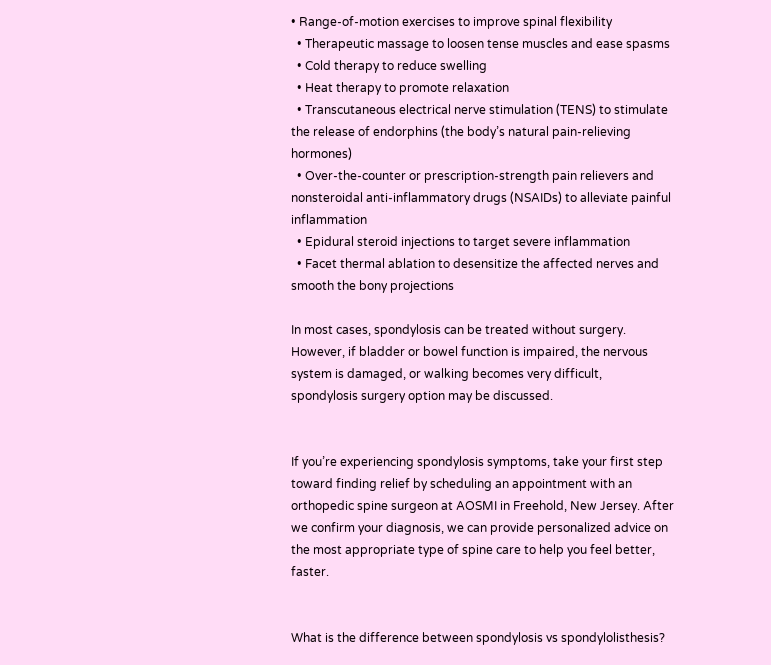• Range-of-motion exercises to improve spinal flexibility
  • Therapeutic massage to loosen tense muscles and ease spasms
  • Cold therapy to reduce swelling
  • Heat therapy to promote relaxation
  • Transcutaneous electrical nerve stimulation (TENS) to stimulate the release of endorphins (the body’s natural pain-relieving hormones)
  • Over-the-counter or prescription-strength pain relievers and nonsteroidal anti-inflammatory drugs (NSAIDs) to alleviate painful inflammation
  • Epidural steroid injections to target severe inflammation
  • Facet thermal ablation to desensitize the affected nerves and smooth the bony projections

In most cases, spondylosis can be treated without surgery. However, if bladder or bowel function is impaired, the nervous system is damaged, or walking becomes very difficult,  spondylosis surgery option may be discussed.


If you’re experiencing spondylosis symptoms, take your first step toward finding relief by scheduling an appointment with an orthopedic spine surgeon at AOSMI in Freehold, New Jersey. After we confirm your diagnosis, we can provide personalized advice on the most appropriate type of spine care to help you feel better, faster.


What is the difference between spondylosis vs spondylolisthesis?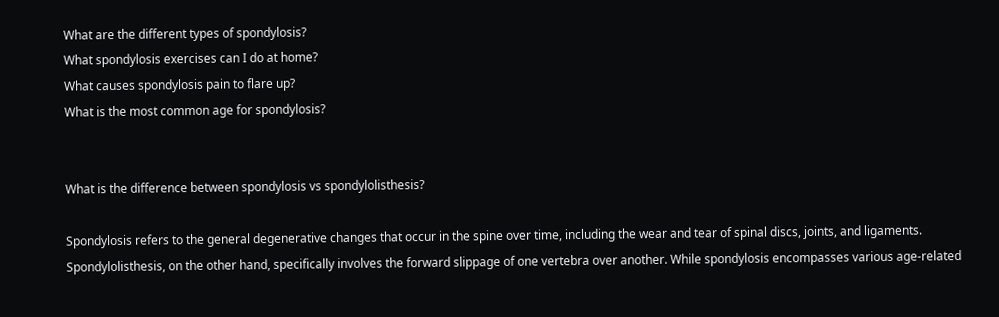What are the different types of spondylosis?
What spondylosis exercises can I do at home?
What causes spondylosis pain to flare up?
What is the most common age for spondylosis?


What is the difference between spondylosis vs spondylolisthesis?

Spondylosis refers to the general degenerative changes that occur in the spine over time, including the wear and tear of spinal discs, joints, and ligaments. Spondylolisthesis, on the other hand, specifically involves the forward slippage of one vertebra over another. While spondylosis encompasses various age-related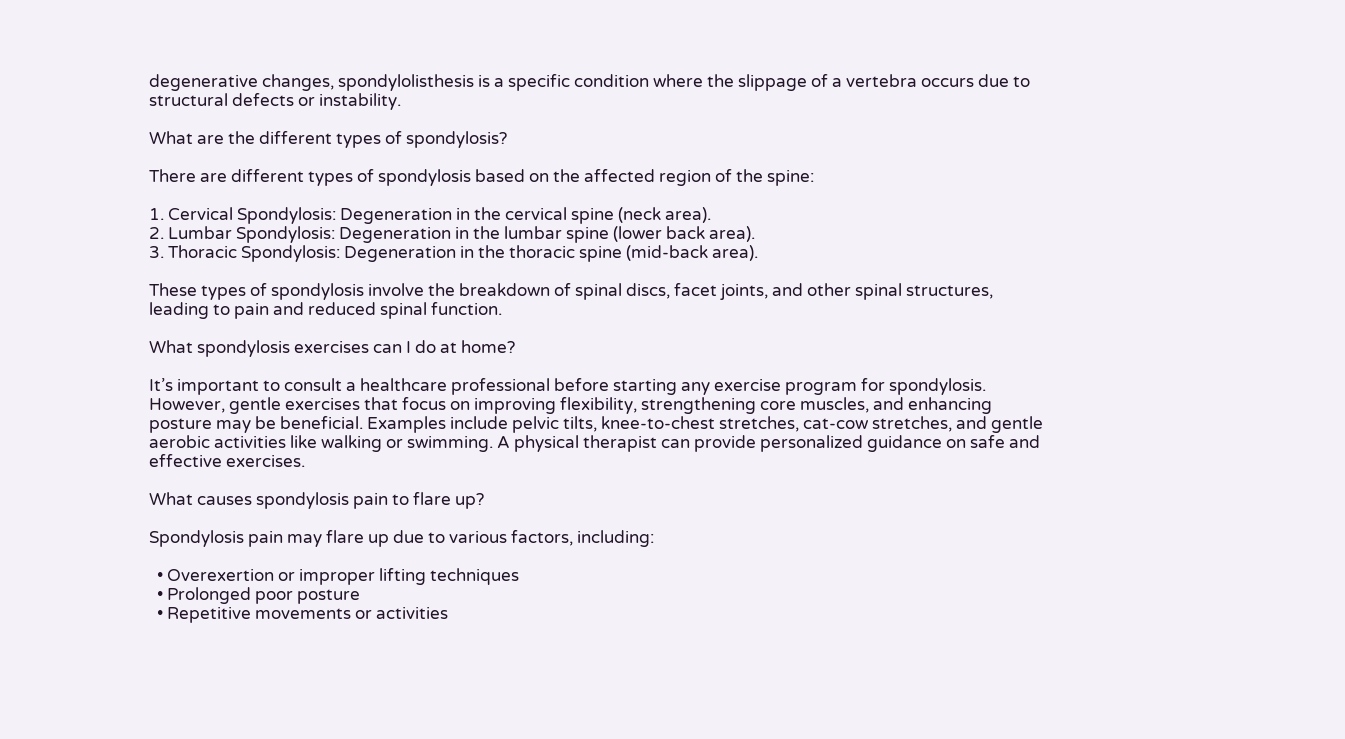degenerative changes, spondylolisthesis is a specific condition where the slippage of a vertebra occurs due to structural defects or instability.

What are the different types of spondylosis?

There are different types of spondylosis based on the affected region of the spine:

1. Cervical Spondylosis: Degeneration in the cervical spine (neck area).
2. Lumbar Spondylosis: Degeneration in the lumbar spine (lower back area).
3. Thoracic Spondylosis: Degeneration in the thoracic spine (mid-back area).

These types of spondylosis involve the breakdown of spinal discs, facet joints, and other spinal structures, leading to pain and reduced spinal function.

What spondylosis exercises can I do at home?

It’s important to consult a healthcare professional before starting any exercise program for spondylosis. However, gentle exercises that focus on improving flexibility, strengthening core muscles, and enhancing posture may be beneficial. Examples include pelvic tilts, knee-to-chest stretches, cat-cow stretches, and gentle aerobic activities like walking or swimming. A physical therapist can provide personalized guidance on safe and effective exercises.

What causes spondylosis pain to flare up?

Spondylosis pain may flare up due to various factors, including:

  • Overexertion or improper lifting techniques
  • Prolonged poor posture
  • Repetitive movements or activities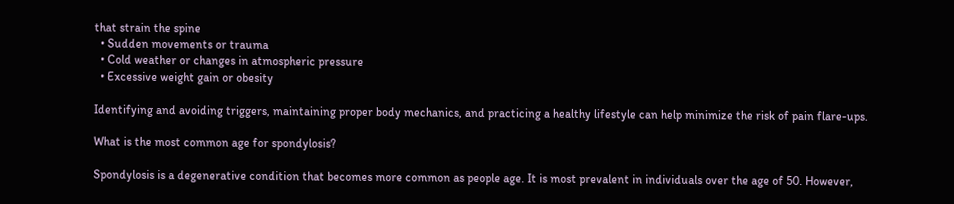that strain the spine
  • Sudden movements or trauma
  • Cold weather or changes in atmospheric pressure
  • Excessive weight gain or obesity

Identifying and avoiding triggers, maintaining proper body mechanics, and practicing a healthy lifestyle can help minimize the risk of pain flare-ups.

What is the most common age for spondylosis?

Spondylosis is a degenerative condition that becomes more common as people age. It is most prevalent in individuals over the age of 50. However,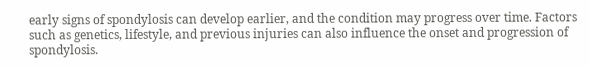early signs of spondylosis can develop earlier, and the condition may progress over time. Factors such as genetics, lifestyle, and previous injuries can also influence the onset and progression of spondylosis.